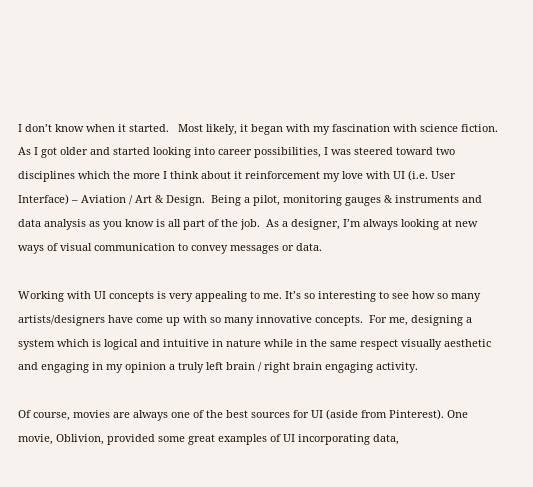I don’t know when it started.   Most likely, it began with my fascination with science fiction.  As I got older and started looking into career possibilities, I was steered toward two disciplines which the more I think about it reinforcement my love with UI (i.e. User Interface) – Aviation / Art & Design.  Being a pilot, monitoring gauges & instruments and data analysis as you know is all part of the job.  As a designer, I’m always looking at new ways of visual communication to convey messages or data.

Working with UI concepts is very appealing to me. It’s so interesting to see how so many artists/designers have come up with so many innovative concepts.  For me, designing a system which is logical and intuitive in nature while in the same respect visually aesthetic and engaging in my opinion a truly left brain / right brain engaging activity.

Of course, movies are always one of the best sources for UI (aside from Pinterest). One movie, Oblivion, provided some great examples of UI incorporating data,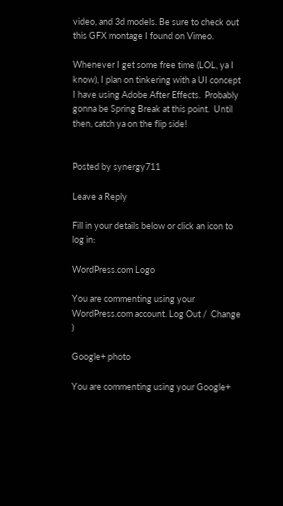video, and 3d models. Be sure to check out this GFX montage I found on Vimeo.

Whenever I get some free time (LOL, ya I know), I plan on tinkering with a UI concept I have using Adobe After Effects.  Probably gonna be Spring Break at this point.  Until then, catch ya on the flip side!


Posted by synergy711

Leave a Reply

Fill in your details below or click an icon to log in:

WordPress.com Logo

You are commenting using your WordPress.com account. Log Out /  Change )

Google+ photo

You are commenting using your Google+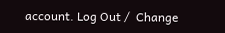account. Log Out /  Change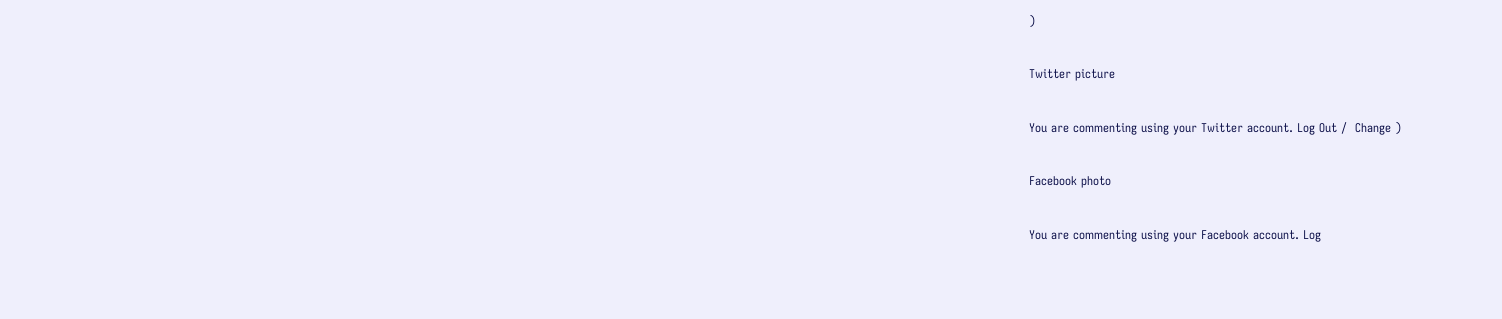)

Twitter picture

You are commenting using your Twitter account. Log Out /  Change )

Facebook photo

You are commenting using your Facebook account. Log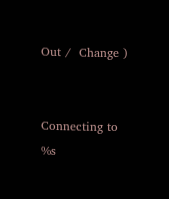Out /  Change )


Connecting to %s